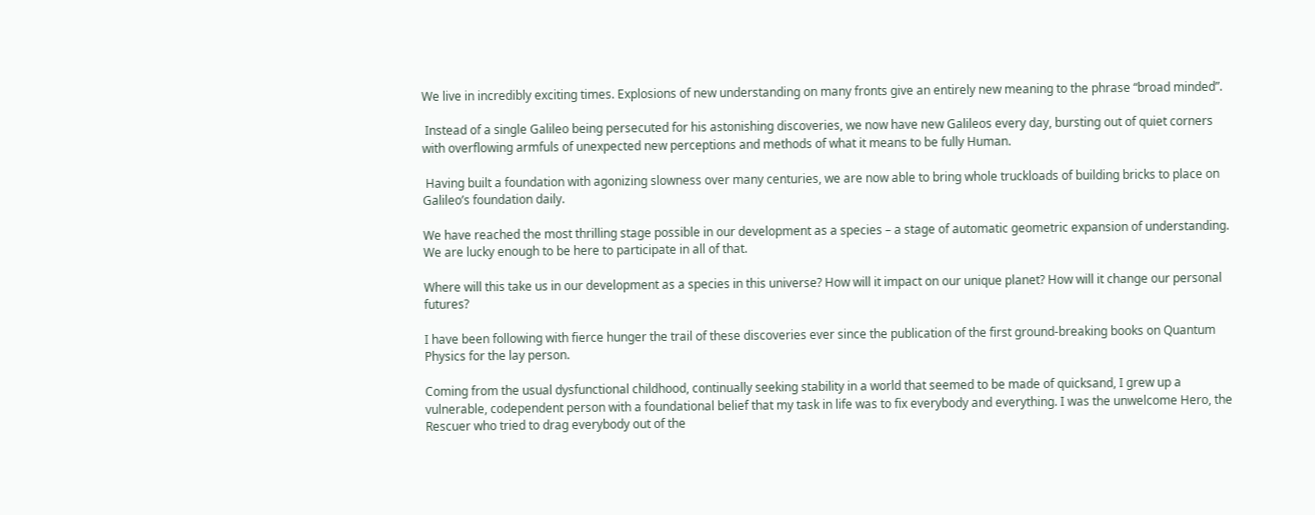We live in incredibly exciting times. Explosions of new understanding on many fronts give an entirely new meaning to the phrase “broad minded”.

 Instead of a single Galileo being persecuted for his astonishing discoveries, we now have new Galileos every day, bursting out of quiet corners with overflowing armfuls of unexpected new perceptions and methods of what it means to be fully Human.

 Having built a foundation with agonizing slowness over many centuries, we are now able to bring whole truckloads of building bricks to place on Galileo’s foundation daily.

We have reached the most thrilling stage possible in our development as a species – a stage of automatic geometric expansion of understanding. We are lucky enough to be here to participate in all of that.

Where will this take us in our development as a species in this universe? How will it impact on our unique planet? How will it change our personal futures?

I have been following with fierce hunger the trail of these discoveries ever since the publication of the first ground-breaking books on Quantum Physics for the lay person.

Coming from the usual dysfunctional childhood, continually seeking stability in a world that seemed to be made of quicksand, I grew up a vulnerable, codependent person with a foundational belief that my task in life was to fix everybody and everything. I was the unwelcome Hero, the Rescuer who tried to drag everybody out of the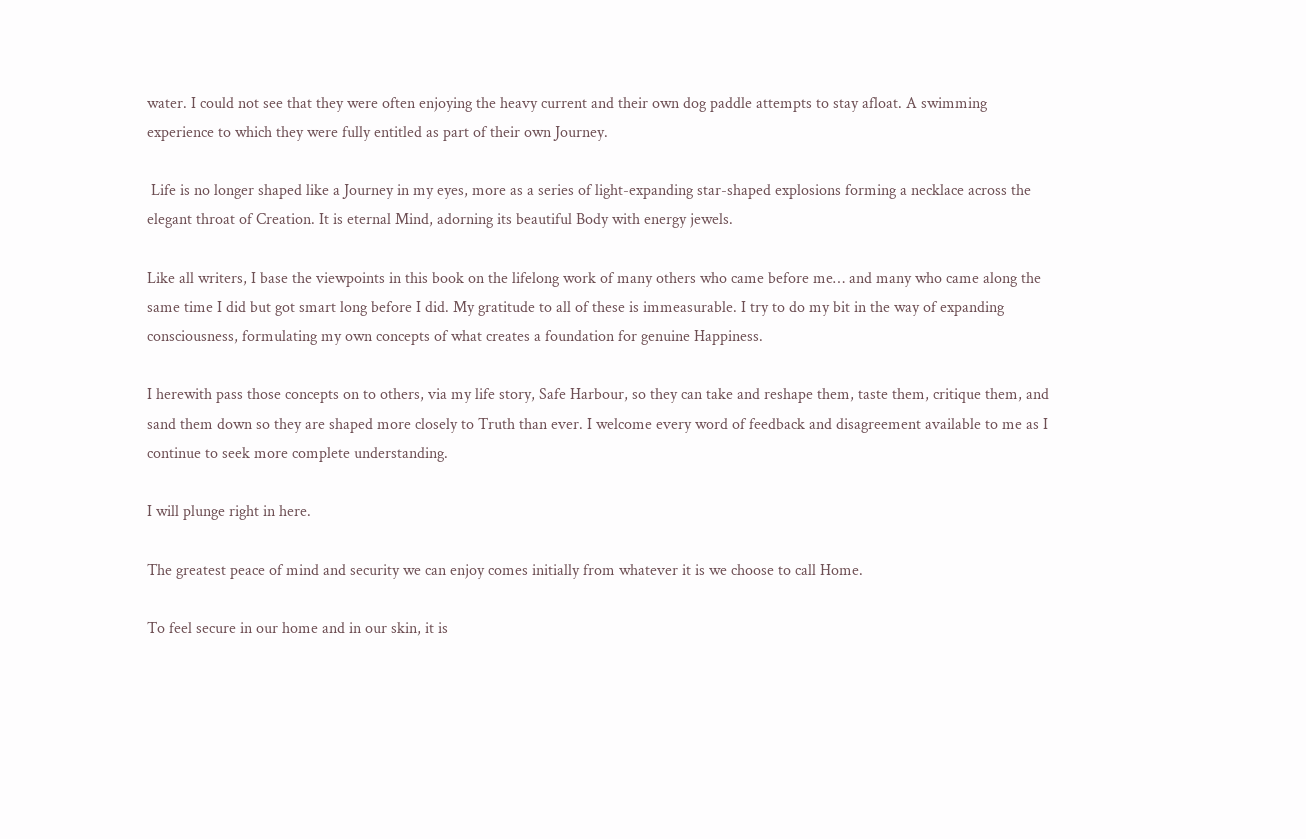water. I could not see that they were often enjoying the heavy current and their own dog paddle attempts to stay afloat. A swimming experience to which they were fully entitled as part of their own Journey.

 Life is no longer shaped like a Journey in my eyes, more as a series of light-expanding star-shaped explosions forming a necklace across the elegant throat of Creation. It is eternal Mind, adorning its beautiful Body with energy jewels.

Like all writers, I base the viewpoints in this book on the lifelong work of many others who came before me… and many who came along the same time I did but got smart long before I did. My gratitude to all of these is immeasurable. I try to do my bit in the way of expanding consciousness, formulating my own concepts of what creates a foundation for genuine Happiness.

I herewith pass those concepts on to others, via my life story, Safe Harbour, so they can take and reshape them, taste them, critique them, and sand them down so they are shaped more closely to Truth than ever. I welcome every word of feedback and disagreement available to me as I continue to seek more complete understanding.

I will plunge right in here.

The greatest peace of mind and security we can enjoy comes initially from whatever it is we choose to call Home.

To feel secure in our home and in our skin, it is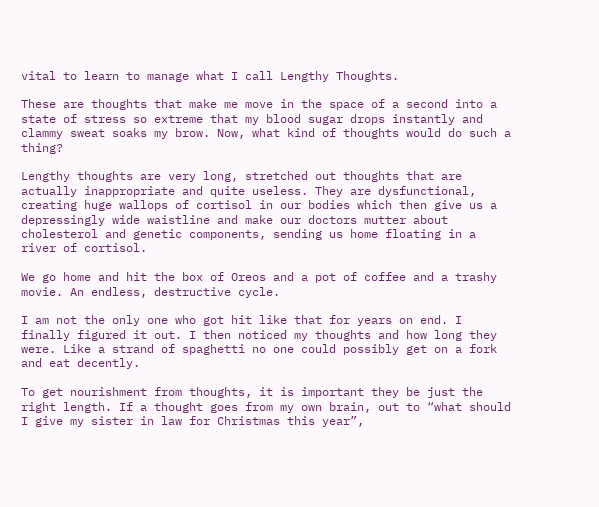vital to learn to manage what I call Lengthy Thoughts.

These are thoughts that make me move in the space of a second into a state of stress so extreme that my blood sugar drops instantly and clammy sweat soaks my brow. Now, what kind of thoughts would do such a thing?

Lengthy thoughts are very long, stretched out thoughts that are actually inappropriate and quite useless. They are dysfunctional, creating huge wallops of cortisol in our bodies which then give us a depressingly wide waistline and make our doctors mutter about cholesterol and genetic components, sending us home floating in a river of cortisol.

We go home and hit the box of Oreos and a pot of coffee and a trashy movie. An endless, destructive cycle.

I am not the only one who got hit like that for years on end. I finally figured it out. I then noticed my thoughts and how long they were. Like a strand of spaghetti no one could possibly get on a fork and eat decently.

To get nourishment from thoughts, it is important they be just the right length. If a thought goes from my own brain, out to “what should I give my sister in law for Christmas this year”,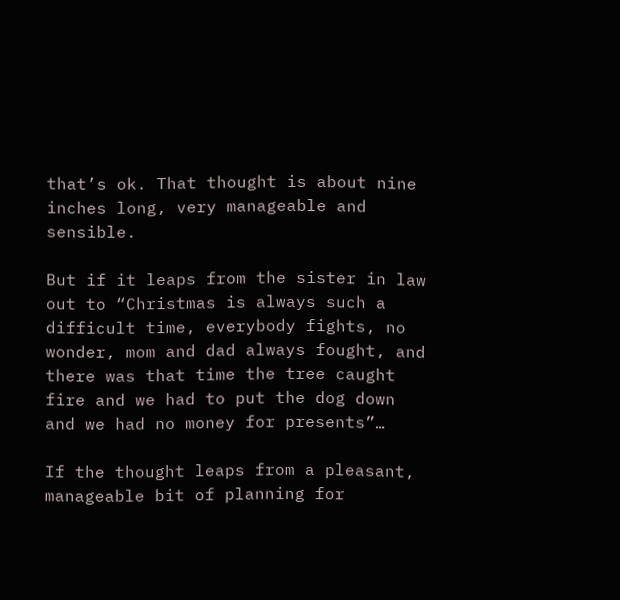that’s ok. That thought is about nine inches long, very manageable and sensible.

But if it leaps from the sister in law out to “Christmas is always such a difficult time, everybody fights, no wonder, mom and dad always fought, and there was that time the tree caught fire and we had to put the dog down and we had no money for presents”…

If the thought leaps from a pleasant, manageable bit of planning for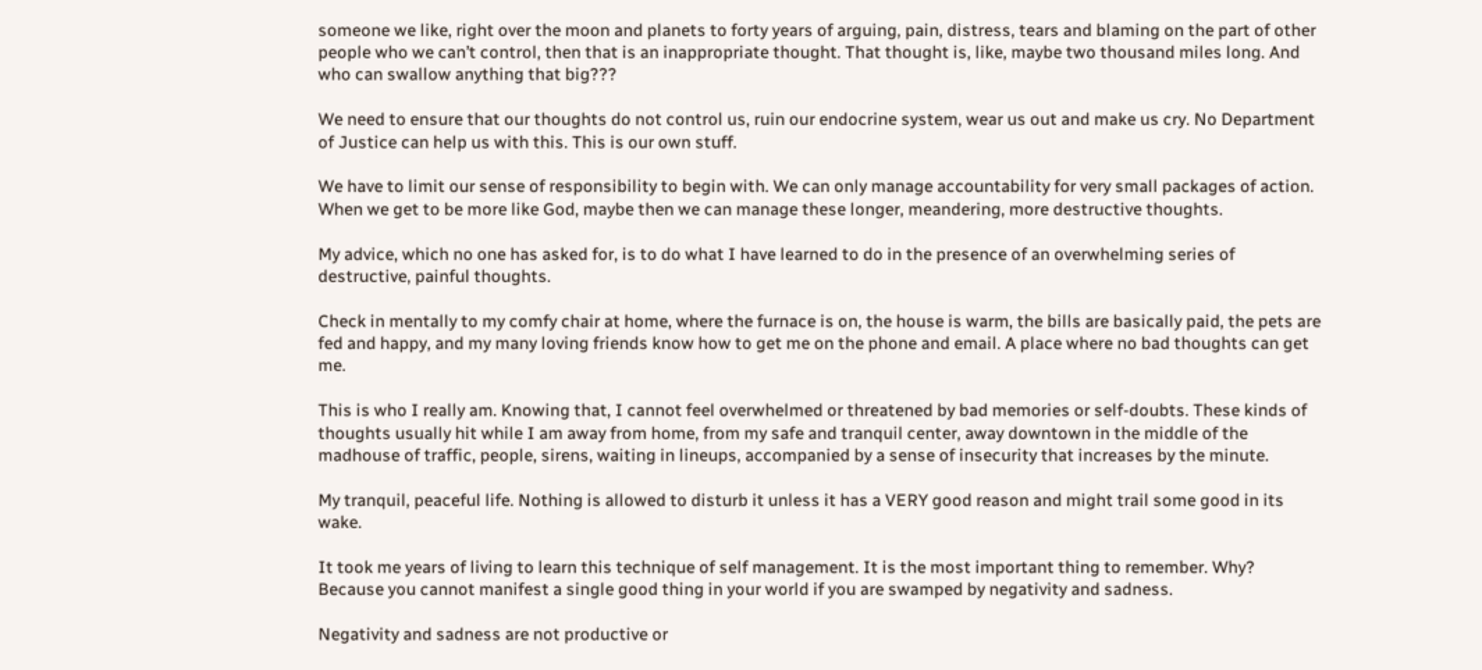someone we like, right over the moon and planets to forty years of arguing, pain, distress, tears and blaming on the part of other people who we can’t control, then that is an inappropriate thought. That thought is, like, maybe two thousand miles long. And who can swallow anything that big???

We need to ensure that our thoughts do not control us, ruin our endocrine system, wear us out and make us cry. No Department of Justice can help us with this. This is our own stuff.

We have to limit our sense of responsibility to begin with. We can only manage accountability for very small packages of action. When we get to be more like God, maybe then we can manage these longer, meandering, more destructive thoughts.

My advice, which no one has asked for, is to do what I have learned to do in the presence of an overwhelming series of destructive, painful thoughts.

Check in mentally to my comfy chair at home, where the furnace is on, the house is warm, the bills are basically paid, the pets are fed and happy, and my many loving friends know how to get me on the phone and email. A place where no bad thoughts can get me.

This is who I really am. Knowing that, I cannot feel overwhelmed or threatened by bad memories or self-doubts. These kinds of thoughts usually hit while I am away from home, from my safe and tranquil center, away downtown in the middle of the madhouse of traffic, people, sirens, waiting in lineups, accompanied by a sense of insecurity that increases by the minute.

My tranquil, peaceful life. Nothing is allowed to disturb it unless it has a VERY good reason and might trail some good in its wake.

It took me years of living to learn this technique of self management. It is the most important thing to remember. Why? Because you cannot manifest a single good thing in your world if you are swamped by negativity and sadness.

Negativity and sadness are not productive or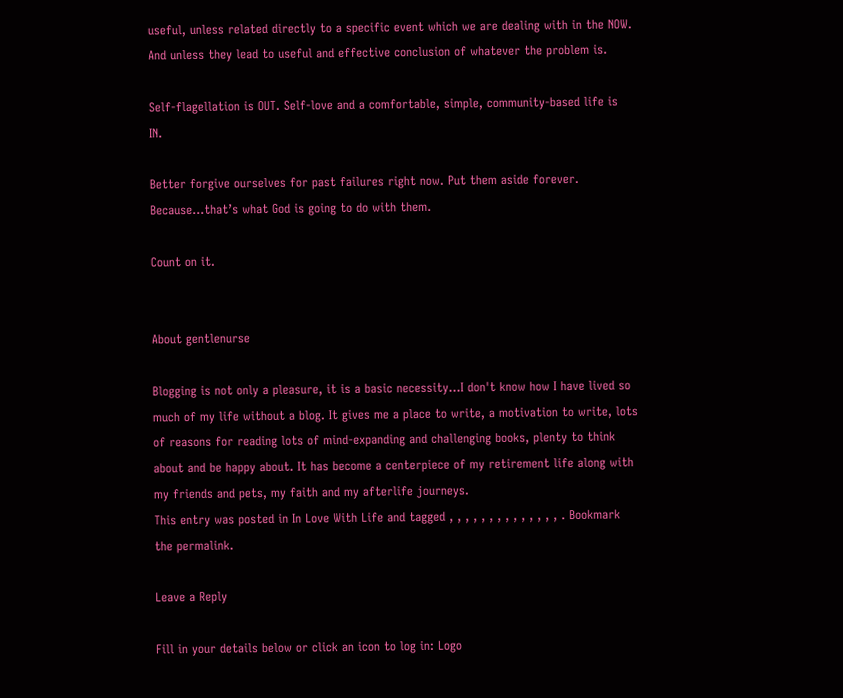useful, unless related directly to a specific event which we are dealing with in the NOW. And unless they lead to useful and effective conclusion of whatever the problem is.

Self-flagellation is OUT. Self-love and a comfortable, simple, community-based life is IN.

Better forgive ourselves for past failures right now. Put them aside forever. Because…that’s what God is going to do with them.

Count on it.


About gentlenurse

Blogging is not only a pleasure, it is a basic necessity...I don't know how I have lived so much of my life without a blog. It gives me a place to write, a motivation to write, lots of reasons for reading lots of mind-expanding and challenging books, plenty to think about and be happy about. It has become a centerpiece of my retirement life along with my friends and pets, my faith and my afterlife journeys.
This entry was posted in In Love With Life and tagged , , , , , , , , , , , , , , . Bookmark the permalink.

Leave a Reply

Fill in your details below or click an icon to log in: Logo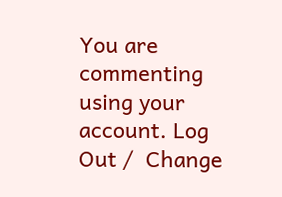You are commenting using your account. Log Out /  Change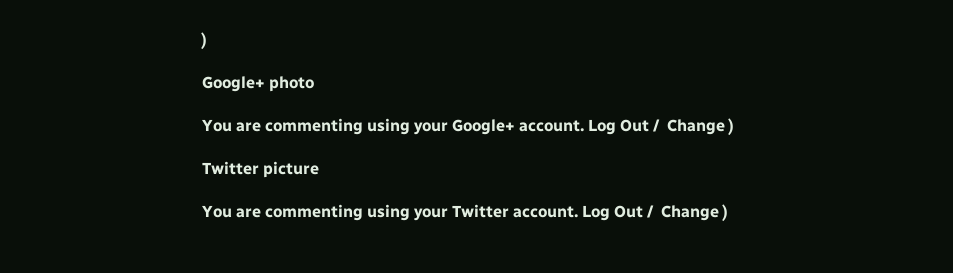)

Google+ photo

You are commenting using your Google+ account. Log Out /  Change )

Twitter picture

You are commenting using your Twitter account. Log Out /  Change )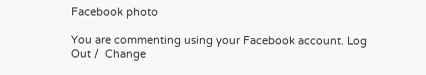Facebook photo

You are commenting using your Facebook account. Log Out /  Change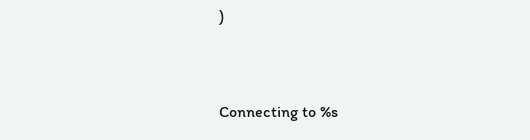)


Connecting to %s